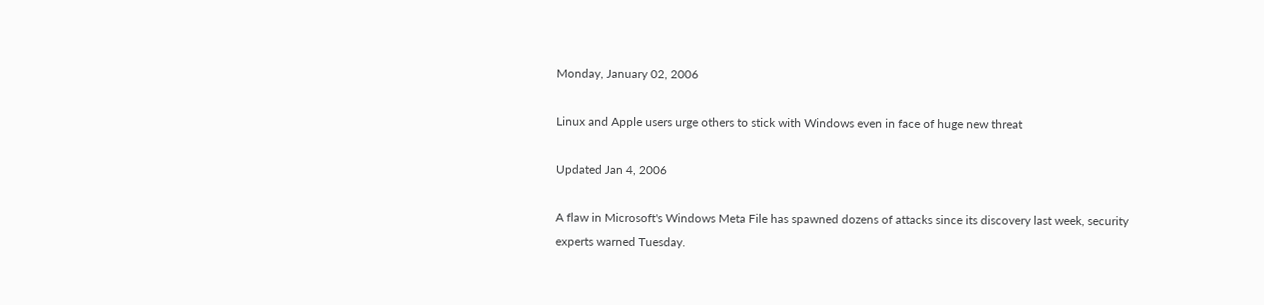Monday, January 02, 2006

Linux and Apple users urge others to stick with Windows even in face of huge new threat

Updated Jan 4, 2006

A flaw in Microsoft's Windows Meta File has spawned dozens of attacks since its discovery last week, security experts warned Tuesday.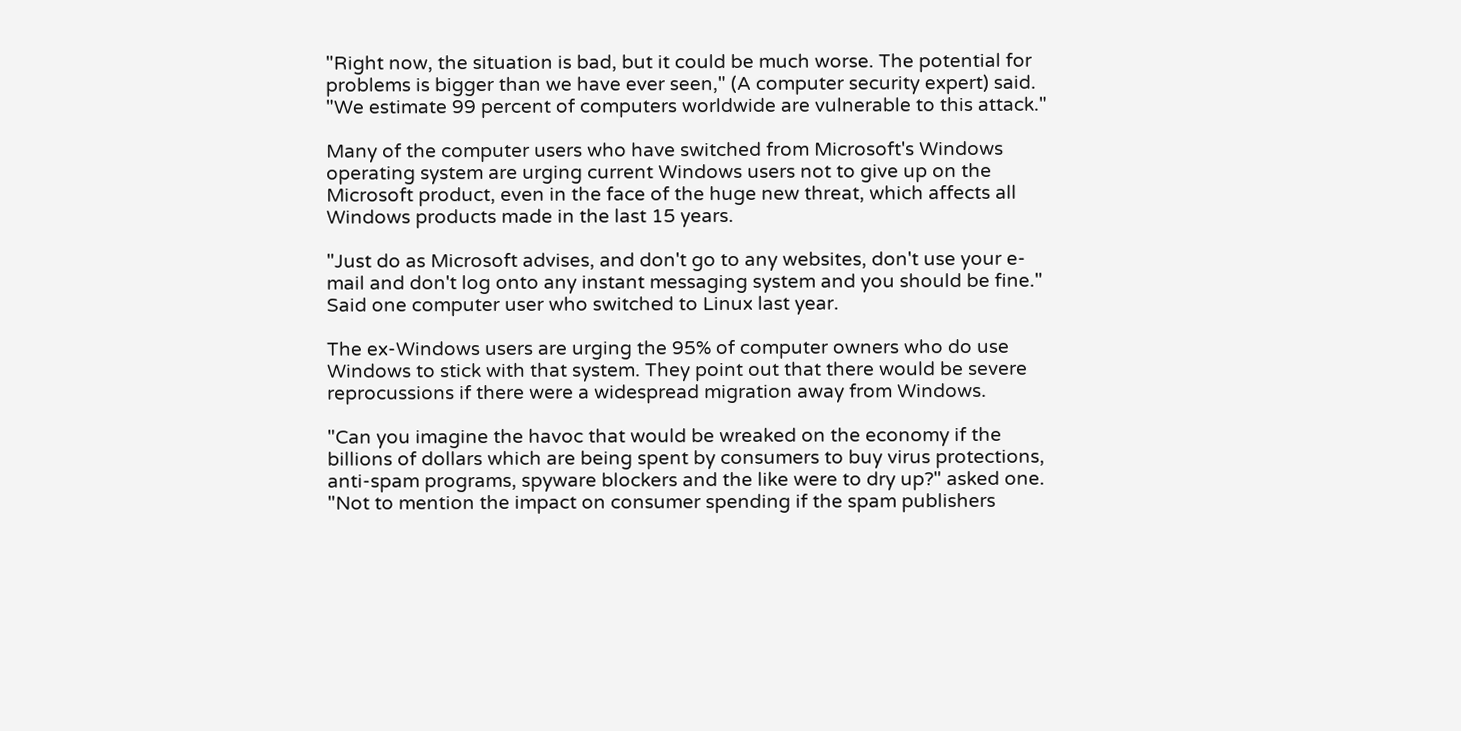"Right now, the situation is bad, but it could be much worse. The potential for problems is bigger than we have ever seen," (A computer security expert) said. "We estimate 99 percent of computers worldwide are vulnerable to this attack."

Many of the computer users who have switched from Microsoft's Windows operating system are urging current Windows users not to give up on the Microsoft product, even in the face of the huge new threat, which affects all Windows products made in the last 15 years.

"Just do as Microsoft advises, and don't go to any websites, don't use your e-mail and don't log onto any instant messaging system and you should be fine." Said one computer user who switched to Linux last year.

The ex-Windows users are urging the 95% of computer owners who do use Windows to stick with that system. They point out that there would be severe reprocussions if there were a widespread migration away from Windows.

"Can you imagine the havoc that would be wreaked on the economy if the billions of dollars which are being spent by consumers to buy virus protections, anti-spam programs, spyware blockers and the like were to dry up?" asked one. "Not to mention the impact on consumer spending if the spam publishers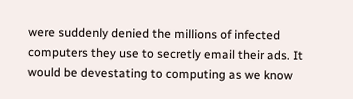were suddenly denied the millions of infected computers they use to secretly email their ads. It would be devestating to computing as we know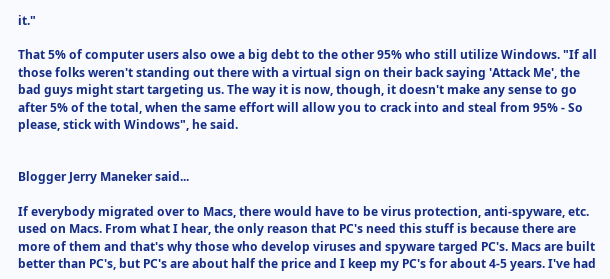it."

That 5% of computer users also owe a big debt to the other 95% who still utilize Windows. "If all those folks weren't standing out there with a virtual sign on their back saying 'Attack Me', the bad guys might start targeting us. The way it is now, though, it doesn't make any sense to go after 5% of the total, when the same effort will allow you to crack into and steal from 95% - So please, stick with Windows", he said.


Blogger Jerry Maneker said...

If everybody migrated over to Macs, there would have to be virus protection, anti-spyware, etc. used on Macs. From what I hear, the only reason that PC's need this stuff is because there are more of them and that's why those who develop viruses and spyware targed PC's. Macs are built better than PC's, but PC's are about half the price and I keep my PC's for about 4-5 years. I've had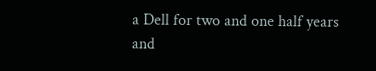a Dell for two and one half years and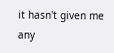it hasn't given me any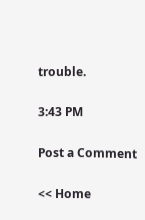trouble.

3:43 PM

Post a Comment

<< Home